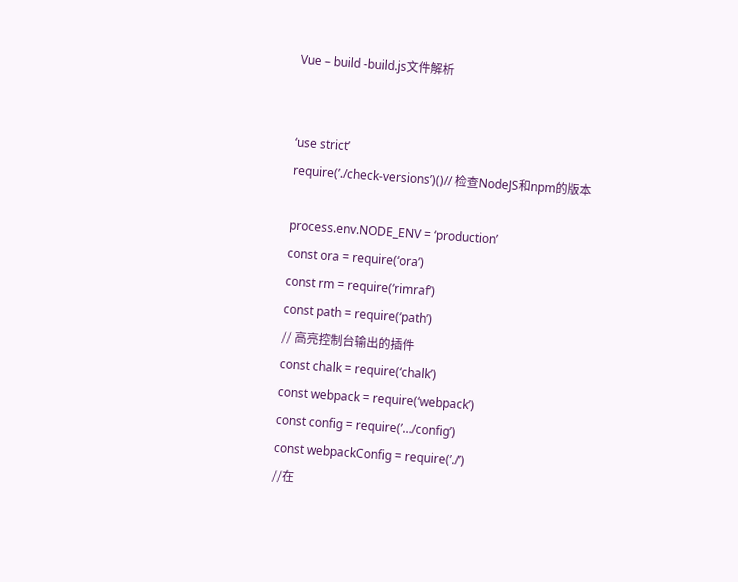Vue – build -build.js文件解析


‘use strict’
require(’./check-versions’)()// 检查NodeJS和npm的版本

process.env.NODE_ENV = ‘production’
const ora = require(‘ora’)
const rm = require(‘rimraf’)
const path = require(‘path’)
// 高亮控制台输出的插件
const chalk = require(‘chalk’)
const webpack = require(‘webpack’)
const config = require(’…/config’)
const webpackConfig = require(’./’)
//在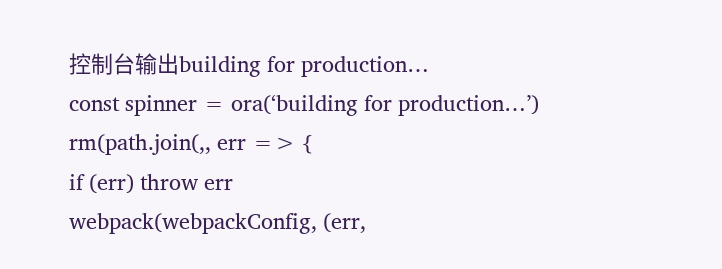控制台输出building for production…
const spinner = ora(‘building for production…’)
rm(path.join(,, err => {
if (err) throw err
webpack(webpackConfig, (err,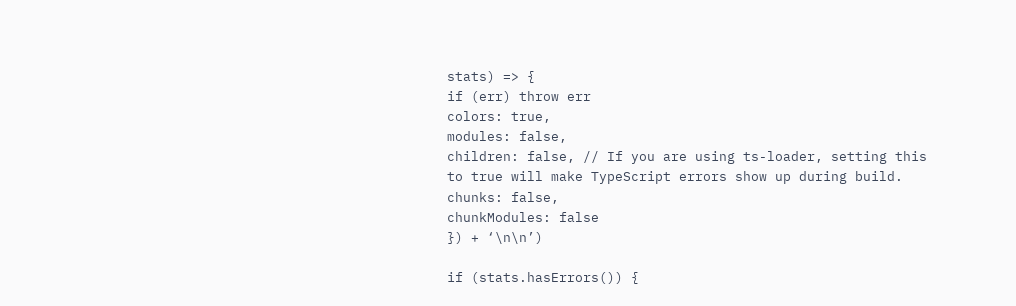stats) => {
if (err) throw err
colors: true,
modules: false,
children: false, // If you are using ts-loader, setting this to true will make TypeScript errors show up during build.
chunks: false,
chunkModules: false
}) + ‘\n\n’)

if (stats.hasErrors()) {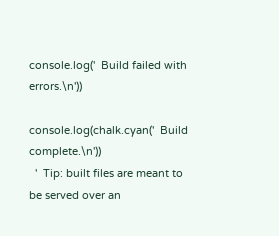console.log('  Build failed with errors.\n'))

console.log(chalk.cyan('  Build complete.\n'))
  '  Tip: built files are meant to be served over an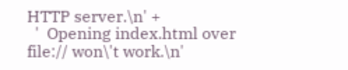HTTP server.\n' +
  '  Opening index.html over file:// won\'t work.\n'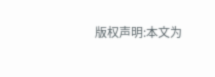版权声明:本文为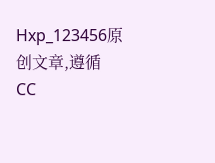Hxp_123456原创文章,遵循 CC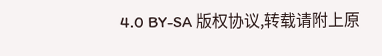4.0 BY-SA 版权协议,转载请附上原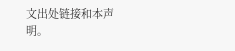文出处链接和本声明。